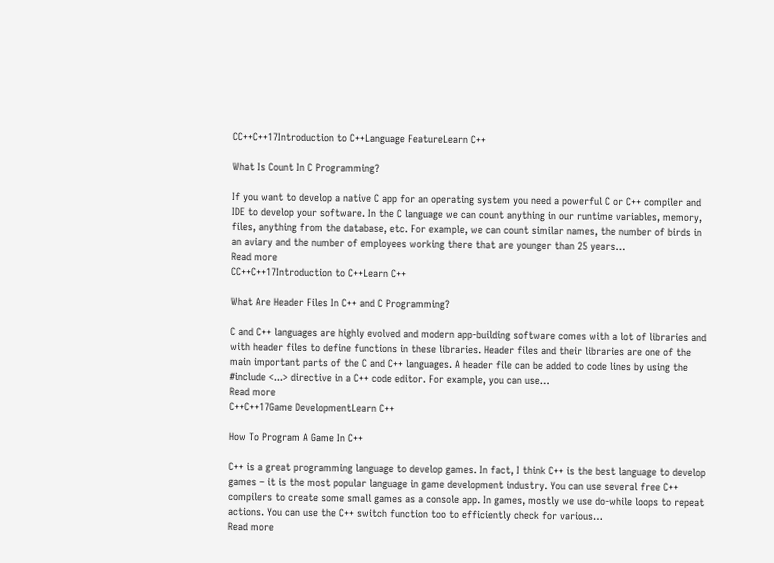CC++C++17Introduction to C++Language FeatureLearn C++

What Is Count In C Programming?

If you want to develop a native C app for an operating system you need a powerful C or C++ compiler and IDE to develop your software. In the C language we can count anything in our runtime variables, memory, files, anything from the database, etc. For example, we can count similar names, the number of birds in an aviary and the number of employees working there that are younger than 25 years…
Read more
CC++C++17Introduction to C++Learn C++

What Are Header Files In C++ and C Programming?

C and C++ languages are highly evolved and modern app-building software comes with a lot of libraries and with header files to define functions in these libraries. Header files and their libraries are one of the main important parts of the C and C++ languages. A header file can be added to code lines by using the #include <...> directive in a C++ code editor. For example, you can use…
Read more
C++C++17Game DevelopmentLearn C++

How To Program A Game In C++

C++ is a great programming language to develop games. In fact, I think C++ is the best language to develop games – it is the most popular language in game development industry. You can use several free C++ compilers to create some small games as a console app. In games, mostly we use do-while loops to repeat actions. You can use the C++ switch function too to efficiently check for various…
Read more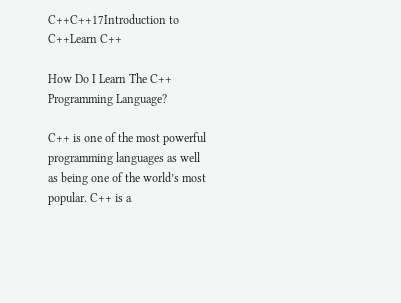C++C++17Introduction to C++Learn C++

How Do I Learn The C++ Programming Language?

C++ is one of the most powerful programming languages as well as being one of the world’s most popular. C++ is a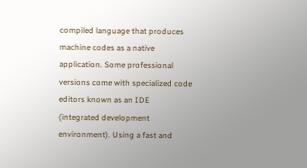compiled language that produces machine codes as a native application. Some professional versions come with specialized code editors known as an IDE (integrated development environment). Using a fast and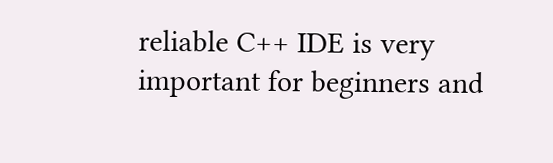reliable C++ IDE is very important for beginners and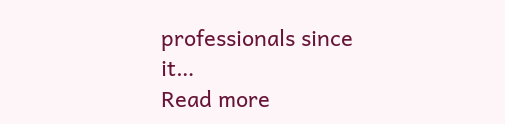professionals since it…
Read more